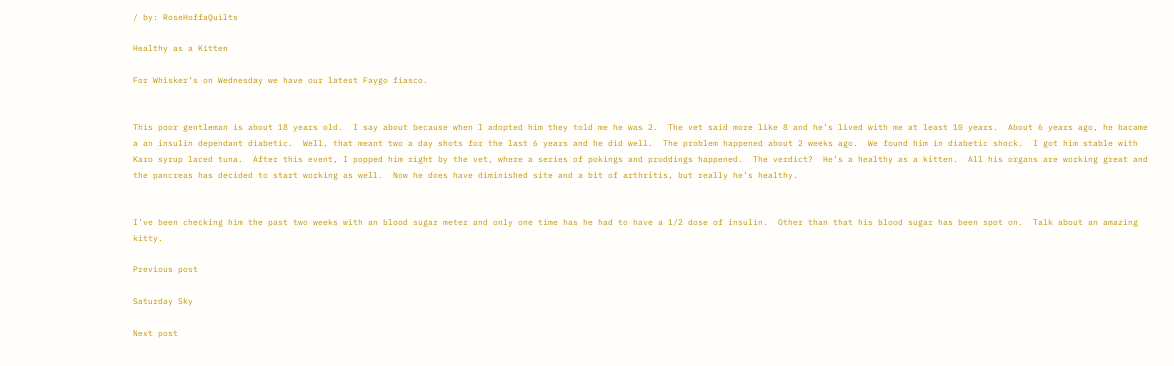/ by: RoseHoffaQuilts

Healthy as a Kitten

For Whisker’s on Wednesday we have our latest Faygo fiasco.


This poor gentleman is about 18 years old.  I say about because when I adopted him they told me he was 2.  The vet said more like 8 and he’s lived with me at least 10 years.  About 6 years ago, he bacame a an insulin dependant diabetic.  Well, that meant two a day shots for the last 6 years and he did well.  The problem happened about 2 weeks ago.  We found him in diabetic shock.  I got him stable with Karo syrup laced tuna.  After this event, I popped him right by the vet, where a series of pokings and proddings happened.  The verdict?  He’s a healthy as a kitten.  All his organs are working great and the pancreas has decided to start working as well.  Now he does have diminished site and a bit of arthritis, but really he’s healthy.


I’ve been checking him the past two weeks with an blood sugar meter and only one time has he had to have a 1/2 dose of insulin.  Other than that his blood sugar has been spot on.  Talk about an amazing kitty.

Previous post

Saturday Sky

Next post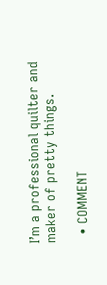I’m a professional quilter and maker of pretty things.

  • COMMENT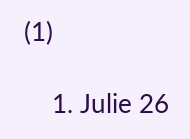(1)

    1. Julie 26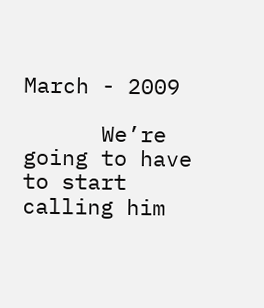March - 2009

      We’re going to have to start calling him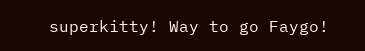superkitty! Way to go Faygo!